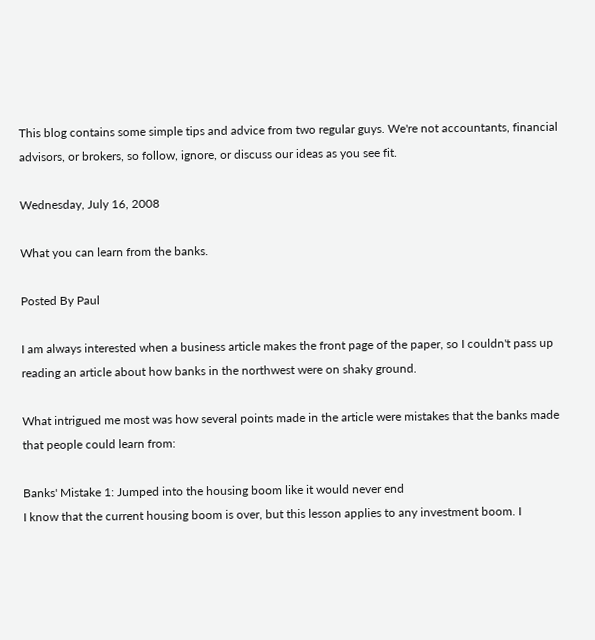This blog contains some simple tips and advice from two regular guys. We're not accountants, financial advisors, or brokers, so follow, ignore, or discuss our ideas as you see fit.

Wednesday, July 16, 2008

What you can learn from the banks.

Posted By Paul

I am always interested when a business article makes the front page of the paper, so I couldn't pass up reading an article about how banks in the northwest were on shaky ground.

What intrigued me most was how several points made in the article were mistakes that the banks made that people could learn from:

Banks' Mistake 1: Jumped into the housing boom like it would never end
I know that the current housing boom is over, but this lesson applies to any investment boom. I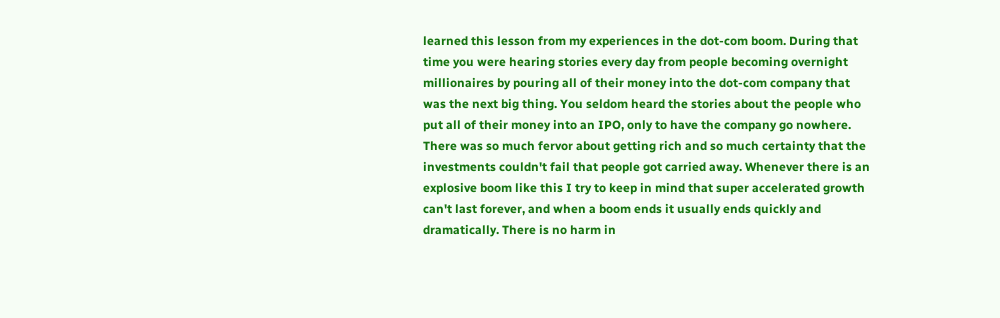learned this lesson from my experiences in the dot-com boom. During that time you were hearing stories every day from people becoming overnight millionaires by pouring all of their money into the dot-com company that was the next big thing. You seldom heard the stories about the people who put all of their money into an IPO, only to have the company go nowhere. There was so much fervor about getting rich and so much certainty that the investments couldn't fail that people got carried away. Whenever there is an explosive boom like this I try to keep in mind that super accelerated growth can't last forever, and when a boom ends it usually ends quickly and dramatically. There is no harm in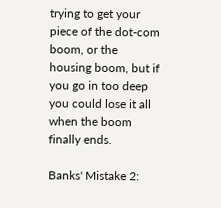trying to get your piece of the dot-com boom, or the housing boom, but if you go in too deep you could lose it all when the boom finally ends.

Banks' Mistake 2: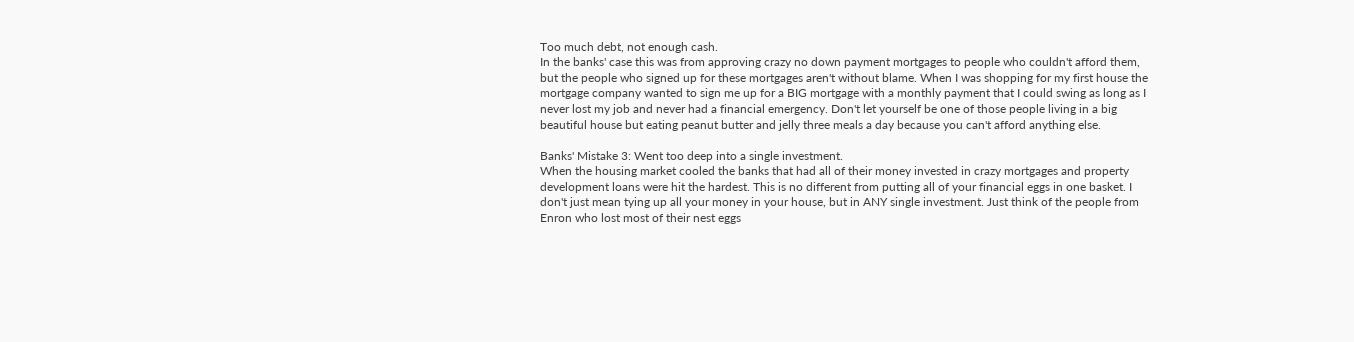Too much debt, not enough cash.
In the banks' case this was from approving crazy no down payment mortgages to people who couldn't afford them, but the people who signed up for these mortgages aren't without blame. When I was shopping for my first house the mortgage company wanted to sign me up for a BIG mortgage with a monthly payment that I could swing as long as I never lost my job and never had a financial emergency. Don't let yourself be one of those people living in a big beautiful house but eating peanut butter and jelly three meals a day because you can't afford anything else.

Banks' Mistake 3: Went too deep into a single investment.
When the housing market cooled the banks that had all of their money invested in crazy mortgages and property development loans were hit the hardest. This is no different from putting all of your financial eggs in one basket. I don't just mean tying up all your money in your house, but in ANY single investment. Just think of the people from Enron who lost most of their nest eggs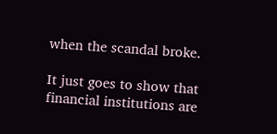when the scandal broke.

It just goes to show that financial institutions are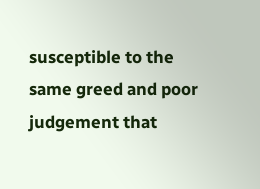susceptible to the same greed and poor judgement that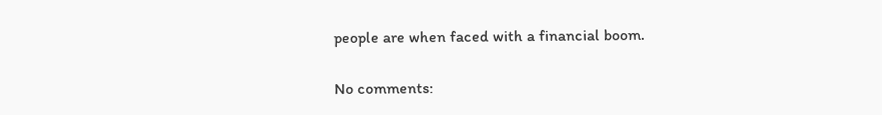people are when faced with a financial boom.

No comments: